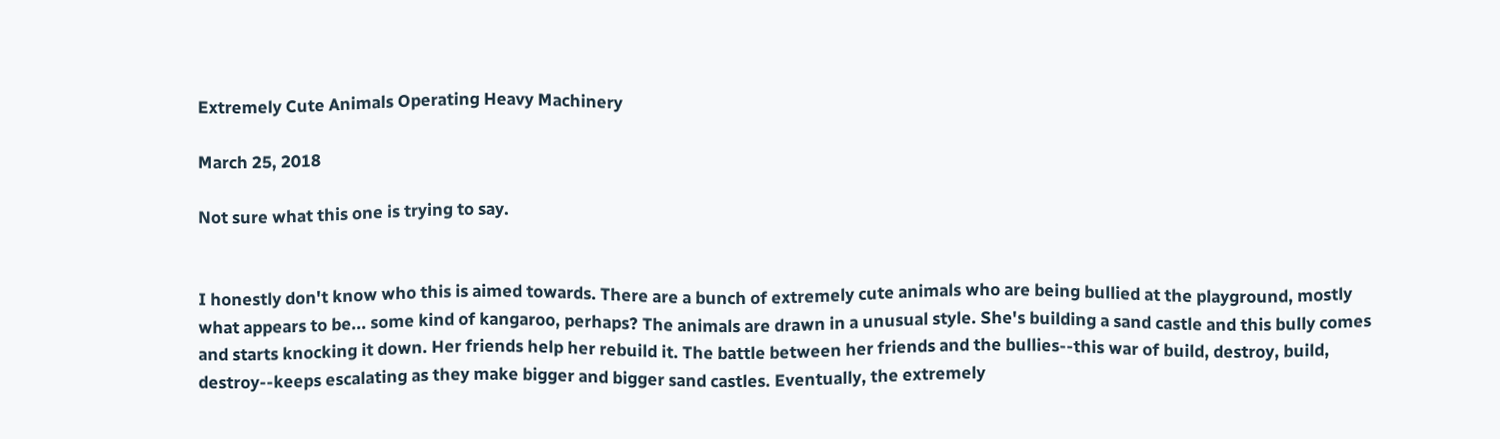Extremely Cute Animals Operating Heavy Machinery

March 25, 2018

Not sure what this one is trying to say.


I honestly don't know who this is aimed towards. There are a bunch of extremely cute animals who are being bullied at the playground, mostly what appears to be... some kind of kangaroo, perhaps? The animals are drawn in a unusual style. She's building a sand castle and this bully comes and starts knocking it down. Her friends help her rebuild it. The battle between her friends and the bullies--this war of build, destroy, build, destroy--keeps escalating as they make bigger and bigger sand castles. Eventually, the extremely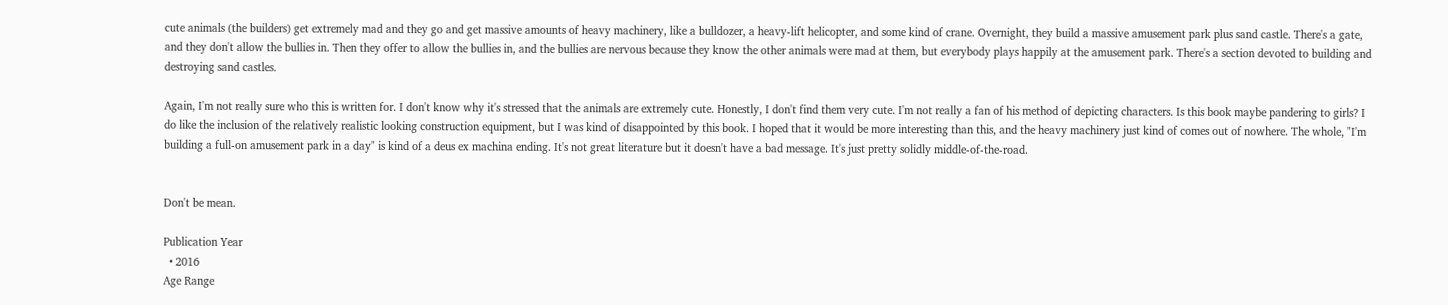cute animals (the builders) get extremely mad and they go and get massive amounts of heavy machinery, like a bulldozer, a heavy-lift helicopter, and some kind of crane. Overnight, they build a massive amusement park plus sand castle. There's a gate, and they don't allow the bullies in. Then they offer to allow the bullies in, and the bullies are nervous because they know the other animals were mad at them, but everybody plays happily at the amusement park. There's a section devoted to building and destroying sand castles.

Again, I'm not really sure who this is written for. I don't know why it's stressed that the animals are extremely cute. Honestly, I don't find them very cute. I'm not really a fan of his method of depicting characters. Is this book maybe pandering to girls? I do like the inclusion of the relatively realistic looking construction equipment, but I was kind of disappointed by this book. I hoped that it would be more interesting than this, and the heavy machinery just kind of comes out of nowhere. The whole, "I'm building a full-on amusement park in a day" is kind of a deus ex machina ending. It's not great literature but it doesn't have a bad message. It's just pretty solidly middle-of-the-road.


Don't be mean.

Publication Year
  • 2016
Age Range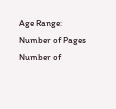Age Range:
Number of Pages
Number of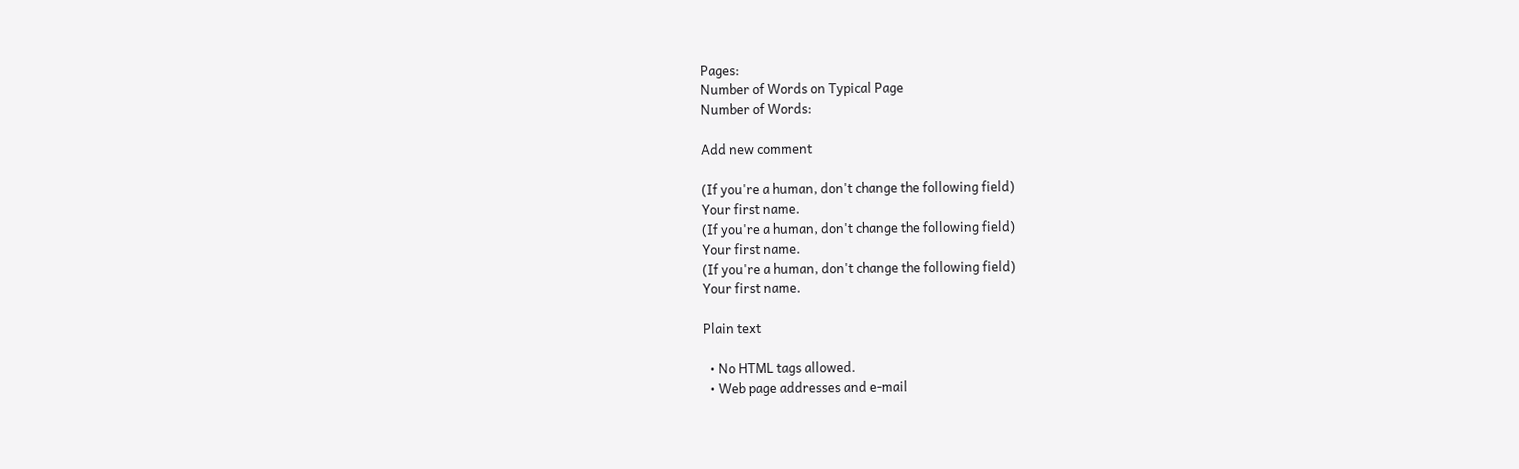Pages:
Number of Words on Typical Page
Number of Words:

Add new comment

(If you're a human, don't change the following field)
Your first name.
(If you're a human, don't change the following field)
Your first name.
(If you're a human, don't change the following field)
Your first name.

Plain text

  • No HTML tags allowed.
  • Web page addresses and e-mail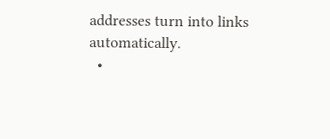addresses turn into links automatically.
  •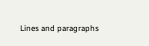Lines and paragraphs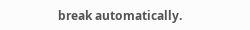break automatically.